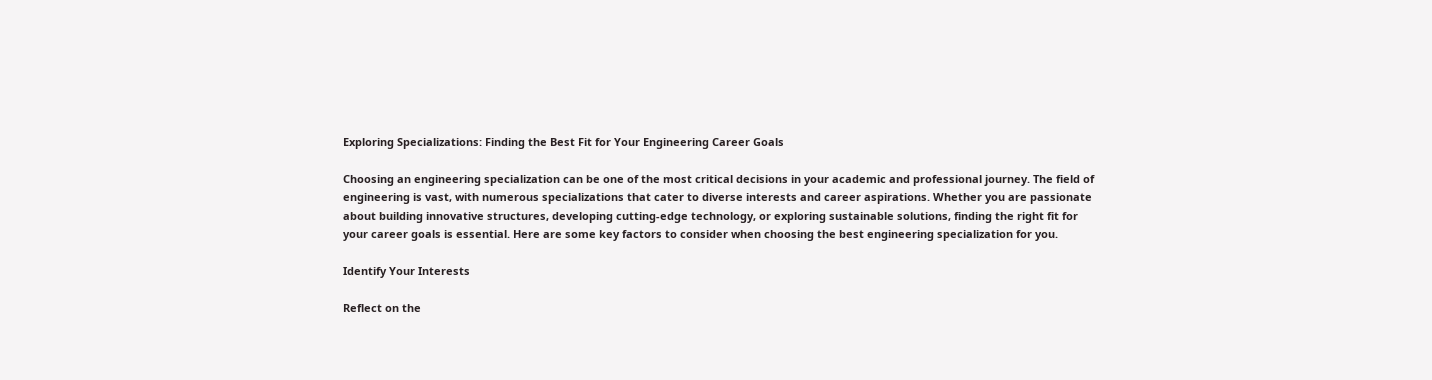Exploring Specializations: Finding the Best Fit for Your Engineering Career Goals

Choosing an engineering specialization can be one of the most critical decisions in your academic and professional journey. The field of engineering is vast, with numerous specializations that cater to diverse interests and career aspirations. Whether you are passionate about building innovative structures, developing cutting-edge technology, or exploring sustainable solutions, finding the right fit for your career goals is essential. Here are some key factors to consider when choosing the best engineering specialization for you.

Identify Your Interests

Reflect on the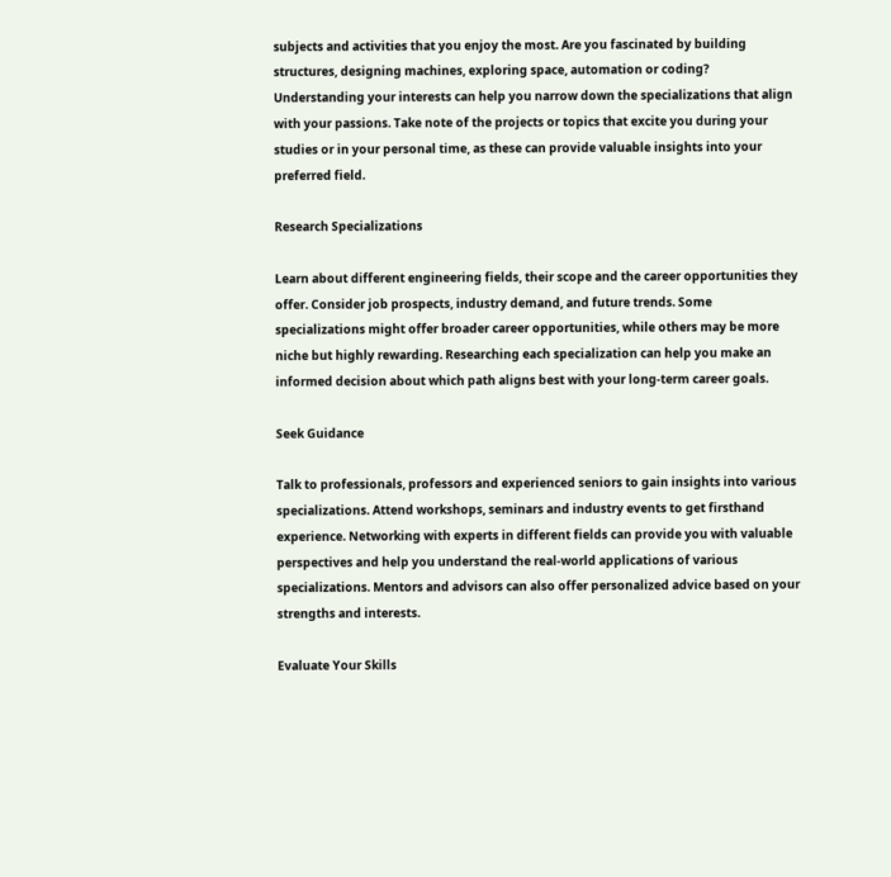subjects and activities that you enjoy the most. Are you fascinated by building structures, designing machines, exploring space, automation or coding? Understanding your interests can help you narrow down the specializations that align with your passions. Take note of the projects or topics that excite you during your studies or in your personal time, as these can provide valuable insights into your preferred field.

Research Specializations

Learn about different engineering fields, their scope and the career opportunities they offer. Consider job prospects, industry demand, and future trends. Some specializations might offer broader career opportunities, while others may be more niche but highly rewarding. Researching each specialization can help you make an informed decision about which path aligns best with your long-term career goals.

Seek Guidance

Talk to professionals, professors and experienced seniors to gain insights into various specializations. Attend workshops, seminars and industry events to get firsthand experience. Networking with experts in different fields can provide you with valuable perspectives and help you understand the real-world applications of various specializations. Mentors and advisors can also offer personalized advice based on your strengths and interests.

Evaluate Your Skills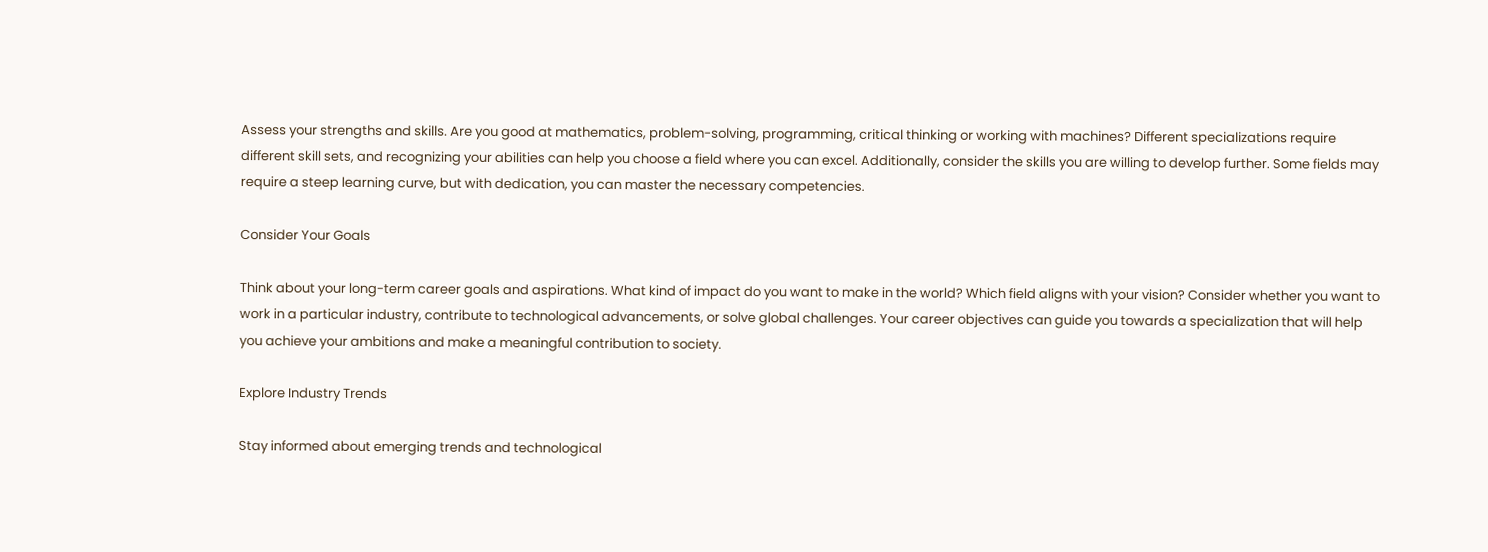Assess your strengths and skills. Are you good at mathematics, problem-solving, programming, critical thinking or working with machines? Different specializations require different skill sets, and recognizing your abilities can help you choose a field where you can excel. Additionally, consider the skills you are willing to develop further. Some fields may require a steep learning curve, but with dedication, you can master the necessary competencies.

Consider Your Goals

Think about your long-term career goals and aspirations. What kind of impact do you want to make in the world? Which field aligns with your vision? Consider whether you want to work in a particular industry, contribute to technological advancements, or solve global challenges. Your career objectives can guide you towards a specialization that will help you achieve your ambitions and make a meaningful contribution to society.

Explore Industry Trends

Stay informed about emerging trends and technological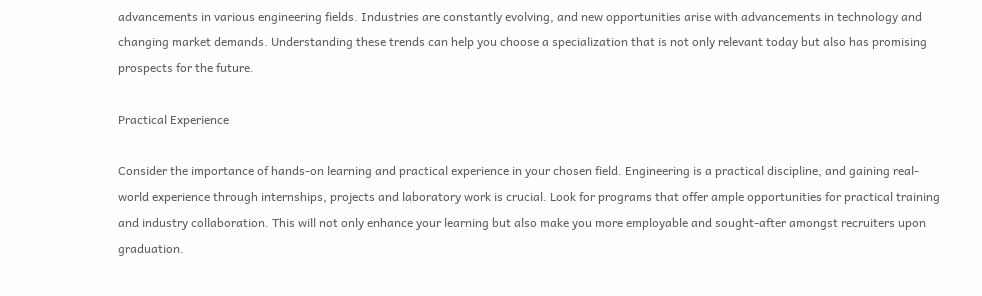advancements in various engineering fields. Industries are constantly evolving, and new opportunities arise with advancements in technology and changing market demands. Understanding these trends can help you choose a specialization that is not only relevant today but also has promising prospects for the future.

Practical Experience

Consider the importance of hands-on learning and practical experience in your chosen field. Engineering is a practical discipline, and gaining real-world experience through internships, projects and laboratory work is crucial. Look for programs that offer ample opportunities for practical training and industry collaboration. This will not only enhance your learning but also make you more employable and sought-after amongst recruiters upon graduation.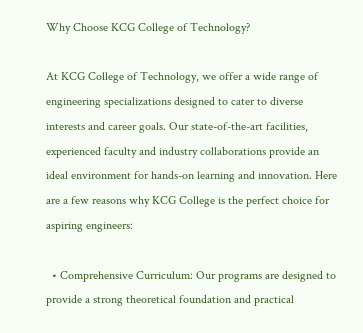Why Choose KCG College of Technology?

At KCG College of Technology, we offer a wide range of engineering specializations designed to cater to diverse interests and career goals. Our state-of-the-art facilities, experienced faculty and industry collaborations provide an ideal environment for hands-on learning and innovation. Here are a few reasons why KCG College is the perfect choice for aspiring engineers:

  • Comprehensive Curriculum: Our programs are designed to provide a strong theoretical foundation and practical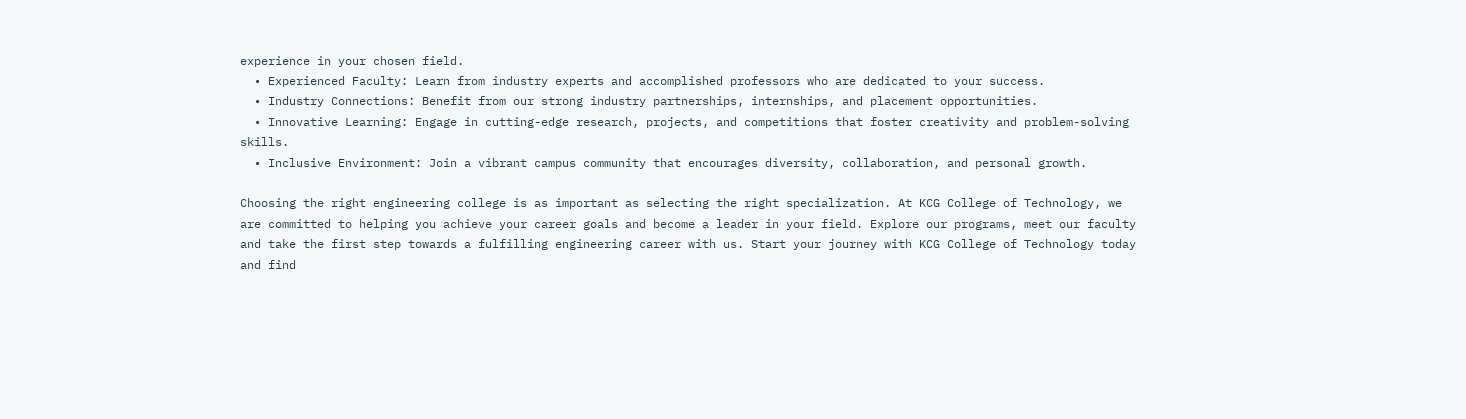experience in your chosen field.
  • Experienced Faculty: Learn from industry experts and accomplished professors who are dedicated to your success.
  • Industry Connections: Benefit from our strong industry partnerships, internships, and placement opportunities.
  • Innovative Learning: Engage in cutting-edge research, projects, and competitions that foster creativity and problem-solving skills.
  • Inclusive Environment: Join a vibrant campus community that encourages diversity, collaboration, and personal growth.

Choosing the right engineering college is as important as selecting the right specialization. At KCG College of Technology, we are committed to helping you achieve your career goals and become a leader in your field. Explore our programs, meet our faculty and take the first step towards a fulfilling engineering career with us. Start your journey with KCG College of Technology today and find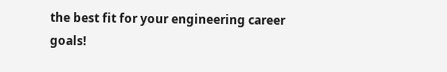the best fit for your engineering career goals!